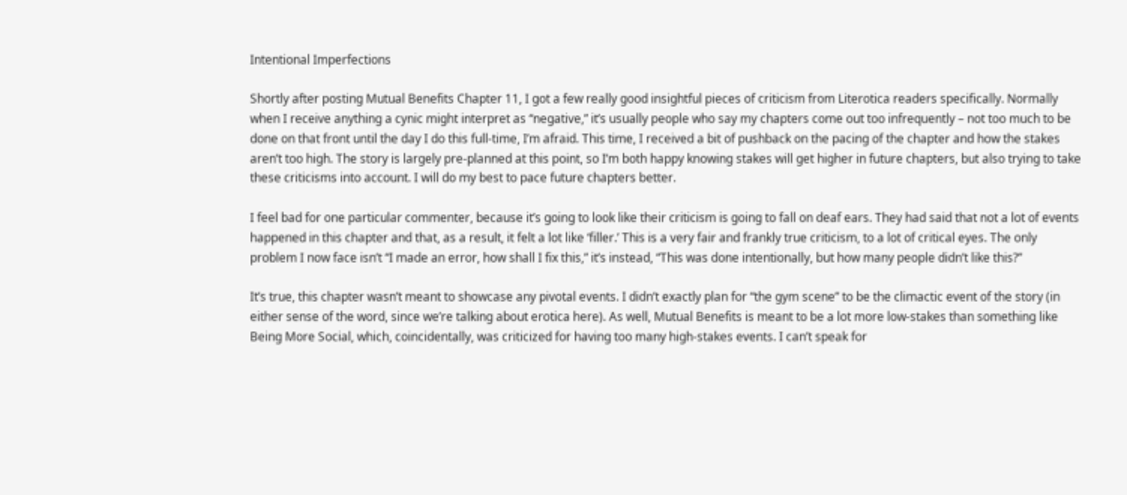Intentional Imperfections

Shortly after posting Mutual Benefits Chapter 11, I got a few really good insightful pieces of criticism from Literotica readers specifically. Normally when I receive anything a cynic might interpret as “negative,” it’s usually people who say my chapters come out too infrequently – not too much to be done on that front until the day I do this full-time, I’m afraid. This time, I received a bit of pushback on the pacing of the chapter and how the stakes aren’t too high. The story is largely pre-planned at this point, so I’m both happy knowing stakes will get higher in future chapters, but also trying to take these criticisms into account. I will do my best to pace future chapters better.

I feel bad for one particular commenter, because it’s going to look like their criticism is going to fall on deaf ears. They had said that not a lot of events happened in this chapter and that, as a result, it felt a lot like ‘filler.’ This is a very fair and frankly true criticism, to a lot of critical eyes. The only problem I now face isn’t “I made an error, how shall I fix this,” it’s instead, “This was done intentionally, but how many people didn’t like this?”

It’s true, this chapter wasn’t meant to showcase any pivotal events. I didn’t exactly plan for “the gym scene” to be the climactic event of the story (in either sense of the word, since we’re talking about erotica here). As well, Mutual Benefits is meant to be a lot more low-stakes than something like Being More Social, which, coincidentally, was criticized for having too many high-stakes events. I can’t speak for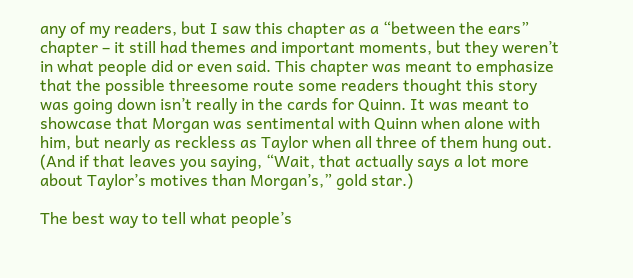any of my readers, but I saw this chapter as a “between the ears” chapter – it still had themes and important moments, but they weren’t in what people did or even said. This chapter was meant to emphasize that the possible threesome route some readers thought this story was going down isn’t really in the cards for Quinn. It was meant to showcase that Morgan was sentimental with Quinn when alone with him, but nearly as reckless as Taylor when all three of them hung out. (And if that leaves you saying, “Wait, that actually says a lot more about Taylor’s motives than Morgan’s,” gold star.)

The best way to tell what people’s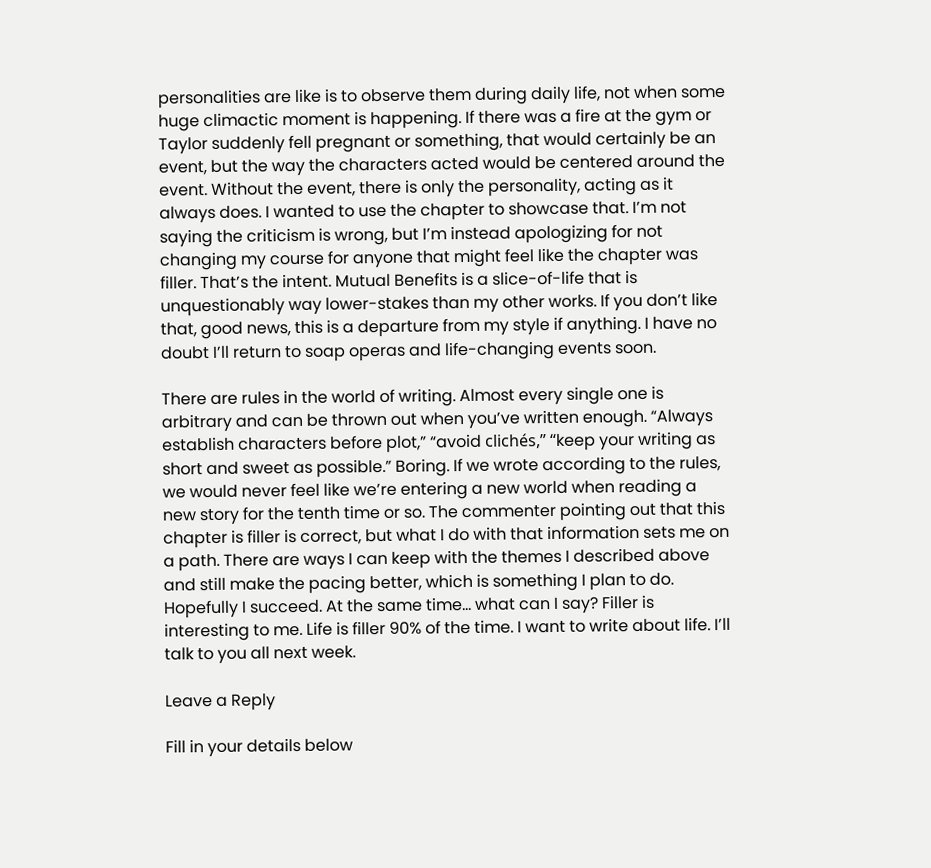personalities are like is to observe them during daily life, not when some huge climactic moment is happening. If there was a fire at the gym or Taylor suddenly fell pregnant or something, that would certainly be an event, but the way the characters acted would be centered around the event. Without the event, there is only the personality, acting as it always does. I wanted to use the chapter to showcase that. I’m not saying the criticism is wrong, but I’m instead apologizing for not changing my course for anyone that might feel like the chapter was filler. That’s the intent. Mutual Benefits is a slice-of-life that is unquestionably way lower-stakes than my other works. If you don’t like that, good news, this is a departure from my style if anything. I have no doubt I’ll return to soap operas and life-changing events soon.

There are rules in the world of writing. Almost every single one is arbitrary and can be thrown out when you’ve written enough. “Always establish characters before plot,” “avoid clichés,” “keep your writing as short and sweet as possible.” Boring. If we wrote according to the rules, we would never feel like we’re entering a new world when reading a new story for the tenth time or so. The commenter pointing out that this chapter is filler is correct, but what I do with that information sets me on a path. There are ways I can keep with the themes I described above and still make the pacing better, which is something I plan to do. Hopefully I succeed. At the same time… what can I say? Filler is interesting to me. Life is filler 90% of the time. I want to write about life. I’ll talk to you all next week.

Leave a Reply

Fill in your details below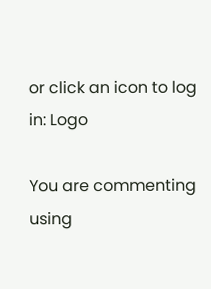or click an icon to log in: Logo

You are commenting using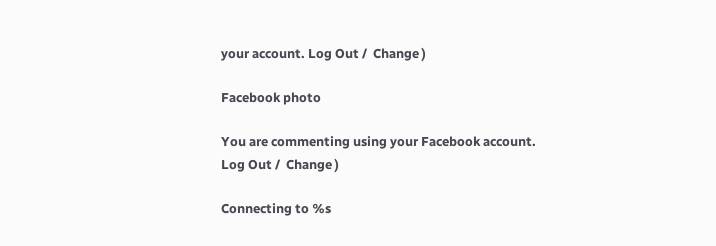your account. Log Out /  Change )

Facebook photo

You are commenting using your Facebook account. Log Out /  Change )

Connecting to %s